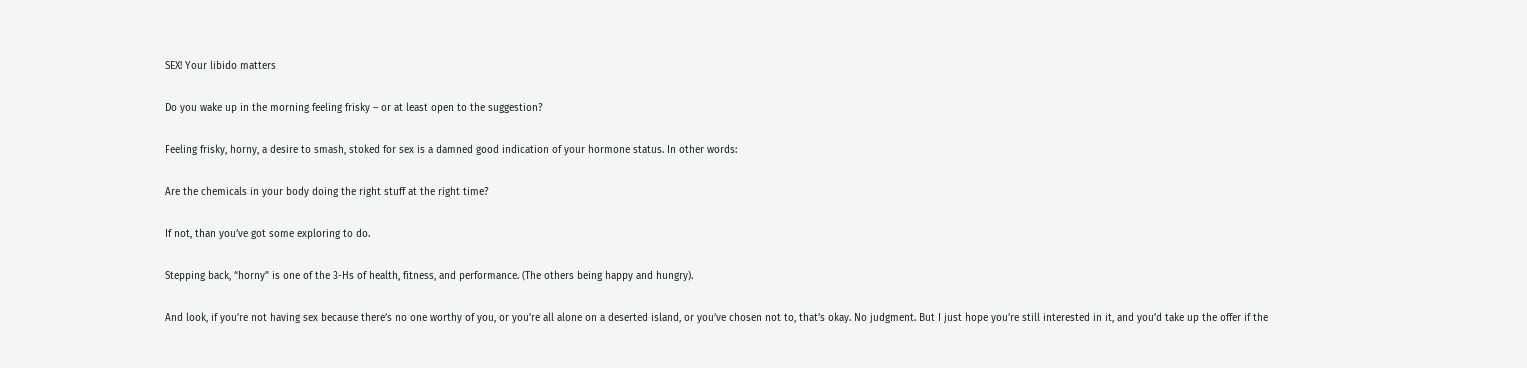SEX! Your libido matters

Do you wake up in the morning feeling frisky – or at least open to the suggestion?

Feeling frisky, horny, a desire to smash, stoked for sex is a damned good indication of your hormone status. In other words:

Are the chemicals in your body doing the right stuff at the right time?

If not, than you’ve got some exploring to do.

Stepping back, “horny” is one of the 3-Hs of health, fitness, and performance. (The others being happy and hungry).

And look, if you’re not having sex because there’s no one worthy of you, or you’re all alone on a deserted island, or you’ve chosen not to, that’s okay. No judgment. But I just hope you’re still interested in it, and you’d take up the offer if the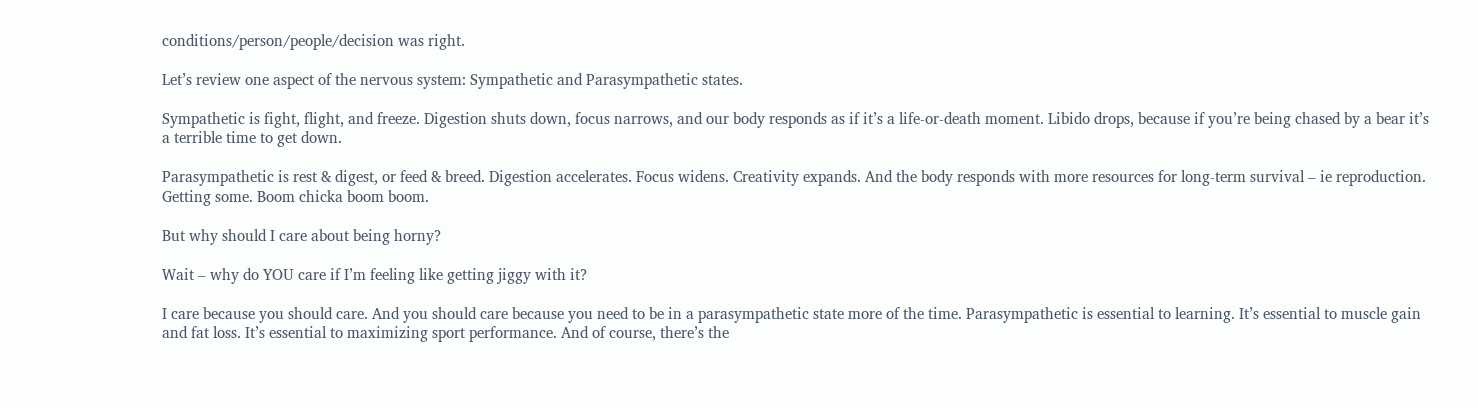conditions/person/people/decision was right.

Let’s review one aspect of the nervous system: Sympathetic and Parasympathetic states.

Sympathetic is fight, flight, and freeze. Digestion shuts down, focus narrows, and our body responds as if it’s a life-or-death moment. Libido drops, because if you’re being chased by a bear it’s a terrible time to get down.

Parasympathetic is rest & digest, or feed & breed. Digestion accelerates. Focus widens. Creativity expands. And the body responds with more resources for long-term survival – ie reproduction. Getting some. Boom chicka boom boom.

But why should I care about being horny?

Wait – why do YOU care if I’m feeling like getting jiggy with it?

I care because you should care. And you should care because you need to be in a parasympathetic state more of the time. Parasympathetic is essential to learning. It’s essential to muscle gain and fat loss. It’s essential to maximizing sport performance. And of course, there’s the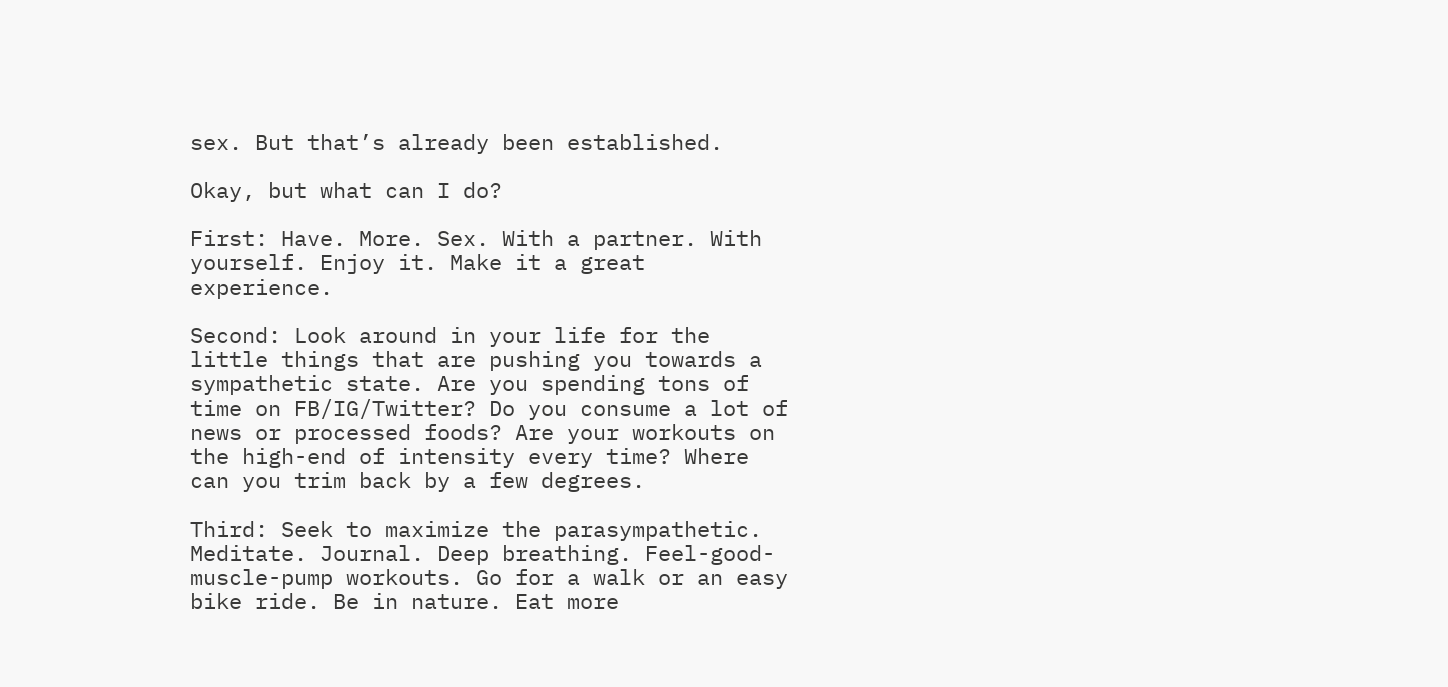sex. But that’s already been established.

Okay, but what can I do?

First: Have. More. Sex. With a partner. With yourself. Enjoy it. Make it a great experience.

Second: Look around in your life for the little things that are pushing you towards a sympathetic state. Are you spending tons of time on FB/IG/Twitter? Do you consume a lot of news or processed foods? Are your workouts on the high-end of intensity every time? Where can you trim back by a few degrees.

Third: Seek to maximize the parasympathetic. Meditate. Journal. Deep breathing. Feel-good-muscle-pump workouts. Go for a walk or an easy bike ride. Be in nature. Eat more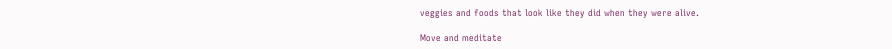veggies and foods that look like they did when they were alive.

Move and meditate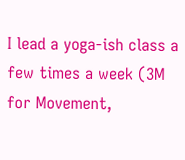I lead a yoga-ish class a few times a week (3M for Movement,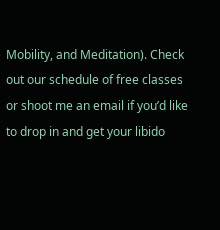Mobility, and Meditation). Check out our schedule of free classes or shoot me an email if you’d like to drop in and get your libido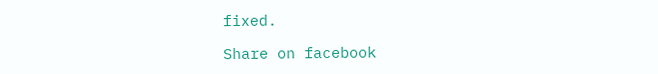fixed.

Share on facebook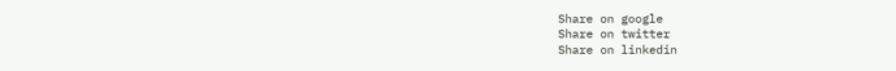Share on google
Share on twitter
Share on linkedin